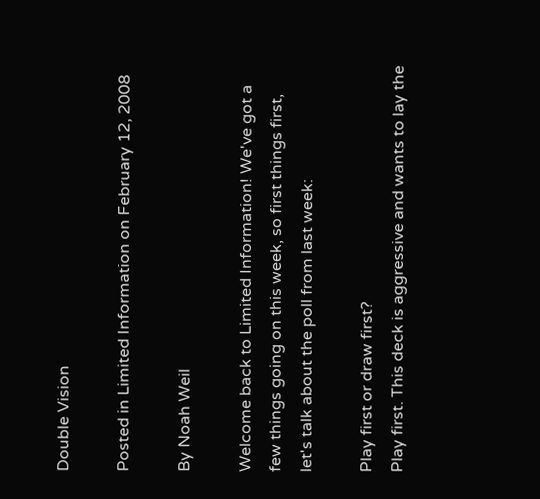Double Vision

Posted in Limited Information on February 12, 2008

By Noah Weil

Welcome back to Limited Information! We've got a few things going on this week, so first things first, let's talk about the poll from last week:

Play first or draw first?
Play first. This deck is aggressive and wants to lay the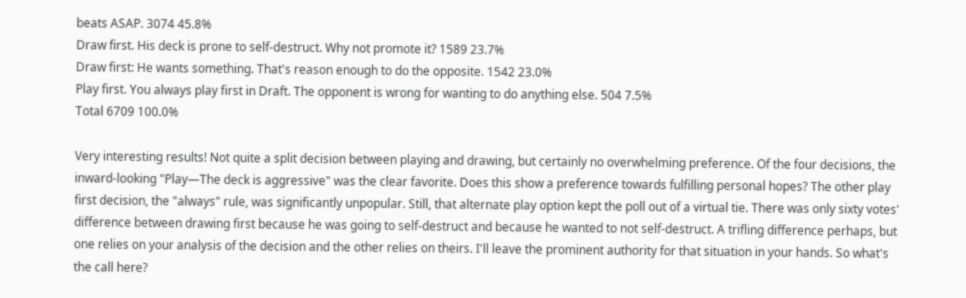beats ASAP. 3074 45.8%
Draw first. His deck is prone to self-destruct. Why not promote it? 1589 23.7%
Draw first: He wants something. That's reason enough to do the opposite. 1542 23.0%
Play first. You always play first in Draft. The opponent is wrong for wanting to do anything else. 504 7.5%
Total 6709 100.0%

Very interesting results! Not quite a split decision between playing and drawing, but certainly no overwhelming preference. Of the four decisions, the inward-looking "Play—The deck is aggressive" was the clear favorite. Does this show a preference towards fulfilling personal hopes? The other play first decision, the "always" rule, was significantly unpopular. Still, that alternate play option kept the poll out of a virtual tie. There was only sixty votes' difference between drawing first because he was going to self-destruct and because he wanted to not self-destruct. A trifling difference perhaps, but one relies on your analysis of the decision and the other relies on theirs. I'll leave the prominent authority for that situation in your hands. So what's the call here?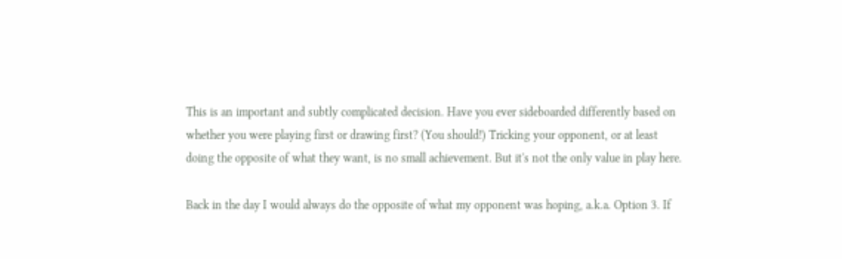This is an important and subtly complicated decision. Have you ever sideboarded differently based on whether you were playing first or drawing first? (You should!) Tricking your opponent, or at least doing the opposite of what they want, is no small achievement. But it's not the only value in play here.

Back in the day I would always do the opposite of what my opponent was hoping, a.k.a. Option 3. If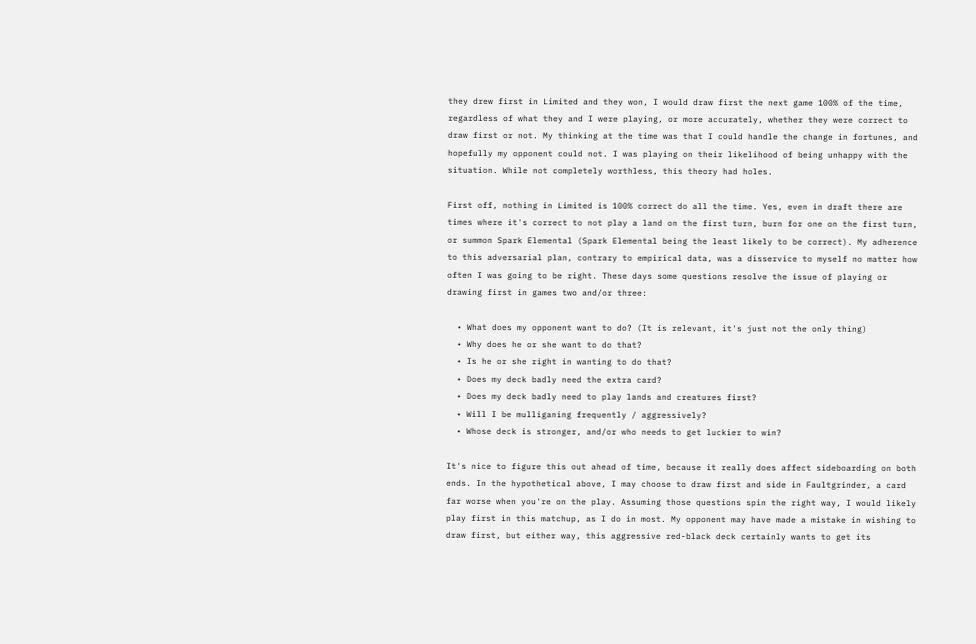they drew first in Limited and they won, I would draw first the next game 100% of the time, regardless of what they and I were playing, or more accurately, whether they were correct to draw first or not. My thinking at the time was that I could handle the change in fortunes, and hopefully my opponent could not. I was playing on their likelihood of being unhappy with the situation. While not completely worthless, this theory had holes.

First off, nothing in Limited is 100% correct do all the time. Yes, even in draft there are times where it's correct to not play a land on the first turn, burn for one on the first turn, or summon Spark Elemental (Spark Elemental being the least likely to be correct). My adherence to this adversarial plan, contrary to empirical data, was a disservice to myself no matter how often I was going to be right. These days some questions resolve the issue of playing or drawing first in games two and/or three:

  • What does my opponent want to do? (It is relevant, it's just not the only thing)
  • Why does he or she want to do that?
  • Is he or she right in wanting to do that?
  • Does my deck badly need the extra card?
  • Does my deck badly need to play lands and creatures first?
  • Will I be mulliganing frequently / aggressively?
  • Whose deck is stronger, and/or who needs to get luckier to win?

It's nice to figure this out ahead of time, because it really does affect sideboarding on both ends. In the hypothetical above, I may choose to draw first and side in Faultgrinder, a card far worse when you're on the play. Assuming those questions spin the right way, I would likely play first in this matchup, as I do in most. My opponent may have made a mistake in wishing to draw first, but either way, this aggressive red-black deck certainly wants to get its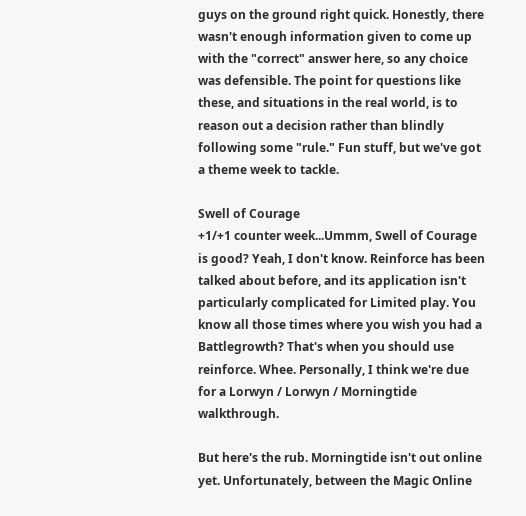guys on the ground right quick. Honestly, there wasn't enough information given to come up with the "correct" answer here, so any choice was defensible. The point for questions like these, and situations in the real world, is to reason out a decision rather than blindly following some "rule." Fun stuff, but we've got a theme week to tackle.

Swell of Courage
+1/+1 counter week...Ummm, Swell of Courage is good? Yeah, I don't know. Reinforce has been talked about before, and its application isn't particularly complicated for Limited play. You know all those times where you wish you had a Battlegrowth? That's when you should use reinforce. Whee. Personally, I think we're due for a Lorwyn / Lorwyn / Morningtide walkthrough.

But here's the rub. Morningtide isn't out online yet. Unfortunately, between the Magic Online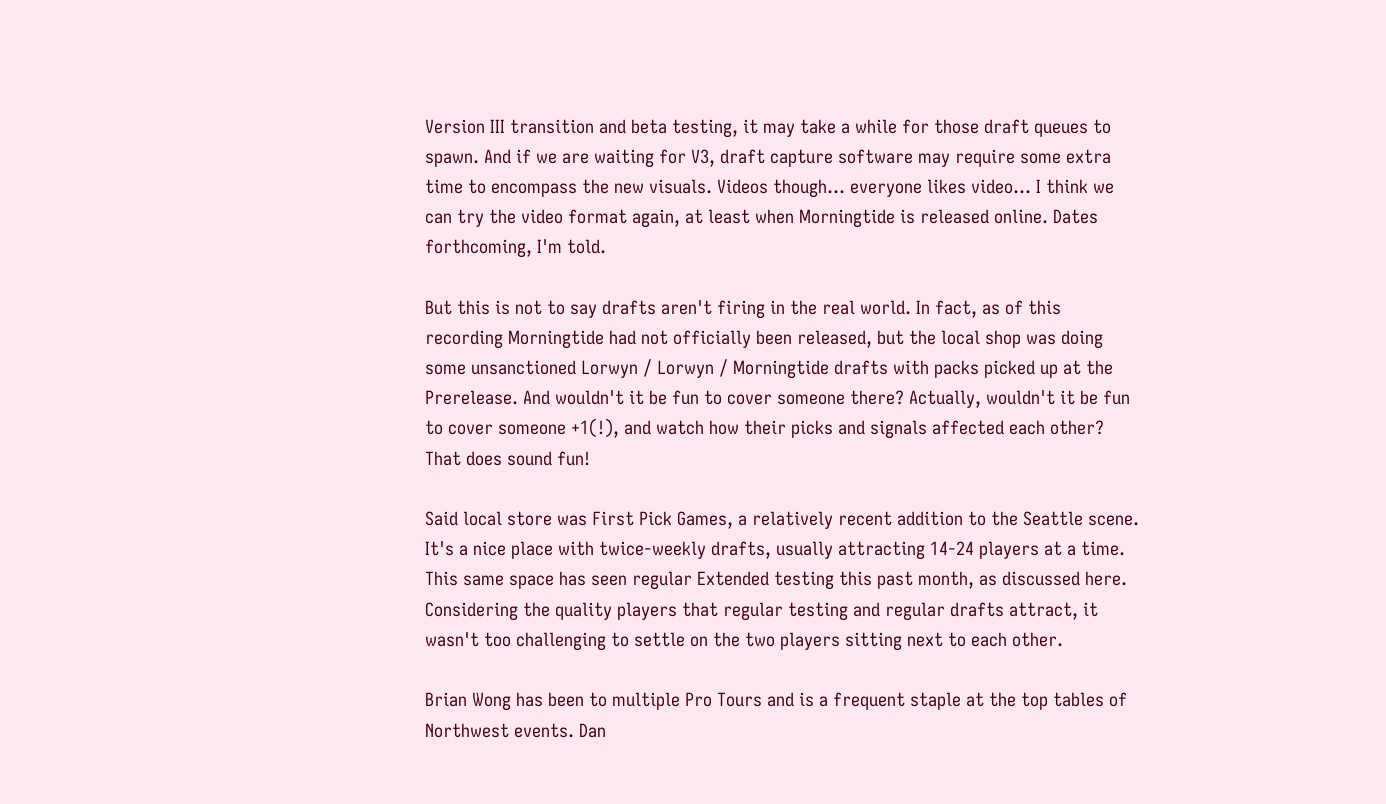Version III transition and beta testing, it may take a while for those draft queues to spawn. And if we are waiting for V3, draft capture software may require some extra time to encompass the new visuals. Videos though... everyone likes video... I think we can try the video format again, at least when Morningtide is released online. Dates forthcoming, I'm told.

But this is not to say drafts aren't firing in the real world. In fact, as of this recording Morningtide had not officially been released, but the local shop was doing some unsanctioned Lorwyn / Lorwyn / Morningtide drafts with packs picked up at the Prerelease. And wouldn't it be fun to cover someone there? Actually, wouldn't it be fun to cover someone +1(!), and watch how their picks and signals affected each other? That does sound fun!

Said local store was First Pick Games, a relatively recent addition to the Seattle scene. It's a nice place with twice-weekly drafts, usually attracting 14-24 players at a time. This same space has seen regular Extended testing this past month, as discussed here. Considering the quality players that regular testing and regular drafts attract, it wasn't too challenging to settle on the two players sitting next to each other.

Brian Wong has been to multiple Pro Tours and is a frequent staple at the top tables of Northwest events. Dan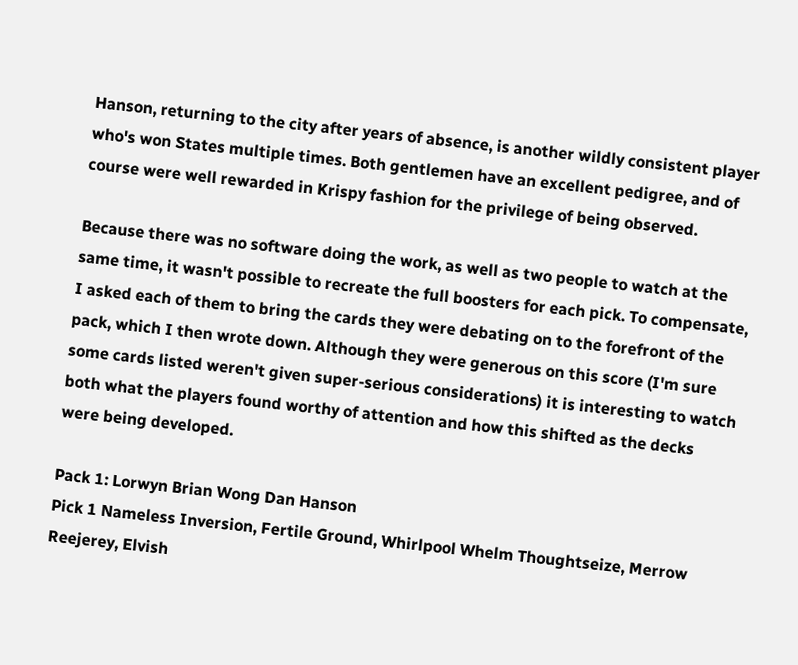Hanson, returning to the city after years of absence, is another wildly consistent player who's won States multiple times. Both gentlemen have an excellent pedigree, and of course were well rewarded in Krispy fashion for the privilege of being observed.

Because there was no software doing the work, as well as two people to watch at the same time, it wasn't possible to recreate the full boosters for each pick. To compensate, I asked each of them to bring the cards they were debating on to the forefront of the pack, which I then wrote down. Although they were generous on this score (I'm sure some cards listed weren't given super-serious considerations) it is interesting to watch both what the players found worthy of attention and how this shifted as the decks were being developed.

Pack 1: Lorwyn Brian Wong Dan Hanson
Pick 1 Nameless Inversion, Fertile Ground, Whirlpool Whelm Thoughtseize, Merrow Reejerey, Elvish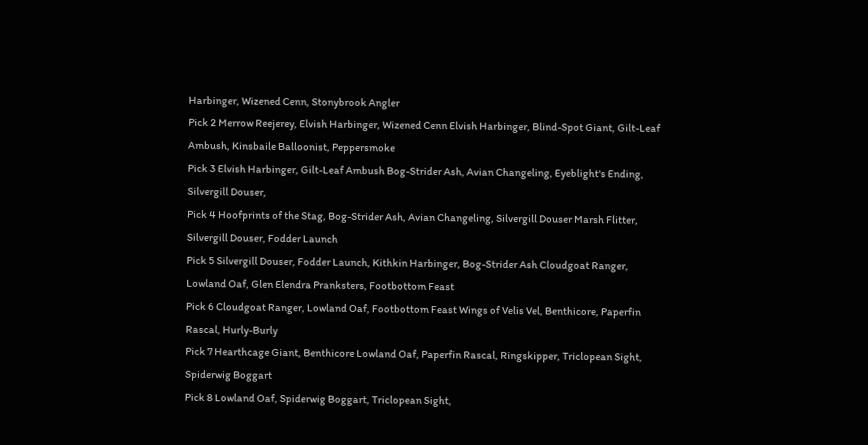Harbinger, Wizened Cenn, Stonybrook Angler
Pick 2 Merrow Reejerey, Elvish Harbinger, Wizened Cenn Elvish Harbinger, Blind-Spot Giant, Gilt-Leaf Ambush, Kinsbaile Balloonist, Peppersmoke
Pick 3 Elvish Harbinger, Gilt-Leaf Ambush Bog-Strider Ash, Avian Changeling, Eyeblight's Ending, Silvergill Douser,
Pick 4 Hoofprints of the Stag, Bog-Strider Ash, Avian Changeling, Silvergill Douser Marsh Flitter, Silvergill Douser, Fodder Launch
Pick 5 Silvergill Douser, Fodder Launch, Kithkin Harbinger, Bog-Strider Ash Cloudgoat Ranger, Lowland Oaf, Glen Elendra Pranksters, Footbottom Feast
Pick 6 Cloudgoat Ranger, Lowland Oaf, Footbottom Feast Wings of Velis Vel, Benthicore, Paperfin Rascal, Hurly-Burly
Pick 7 Hearthcage Giant, Benthicore Lowland Oaf, Paperfin Rascal, Ringskipper, Triclopean Sight, Spiderwig Boggart
Pick 8 Lowland Oaf, Spiderwig Boggart, Triclopean Sight,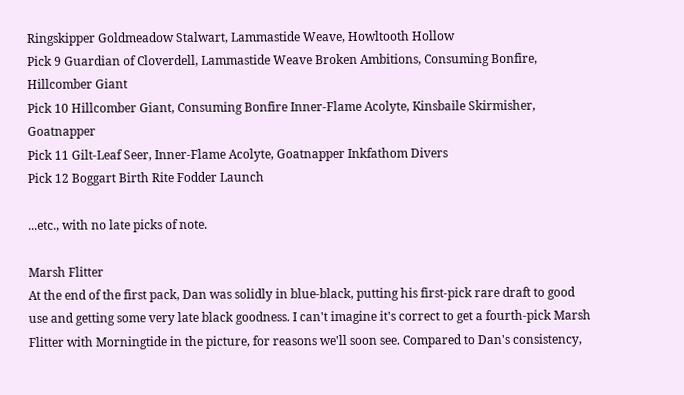Ringskipper Goldmeadow Stalwart, Lammastide Weave, Howltooth Hollow
Pick 9 Guardian of Cloverdell, Lammastide Weave Broken Ambitions, Consuming Bonfire, Hillcomber Giant
Pick 10 Hillcomber Giant, Consuming Bonfire Inner-Flame Acolyte, Kinsbaile Skirmisher, Goatnapper
Pick 11 Gilt-Leaf Seer, Inner-Flame Acolyte, Goatnapper Inkfathom Divers
Pick 12 Boggart Birth Rite Fodder Launch

...etc., with no late picks of note.

Marsh Flitter
At the end of the first pack, Dan was solidly in blue-black, putting his first-pick rare draft to good use and getting some very late black goodness. I can't imagine it's correct to get a fourth-pick Marsh Flitter with Morningtide in the picture, for reasons we'll soon see. Compared to Dan's consistency,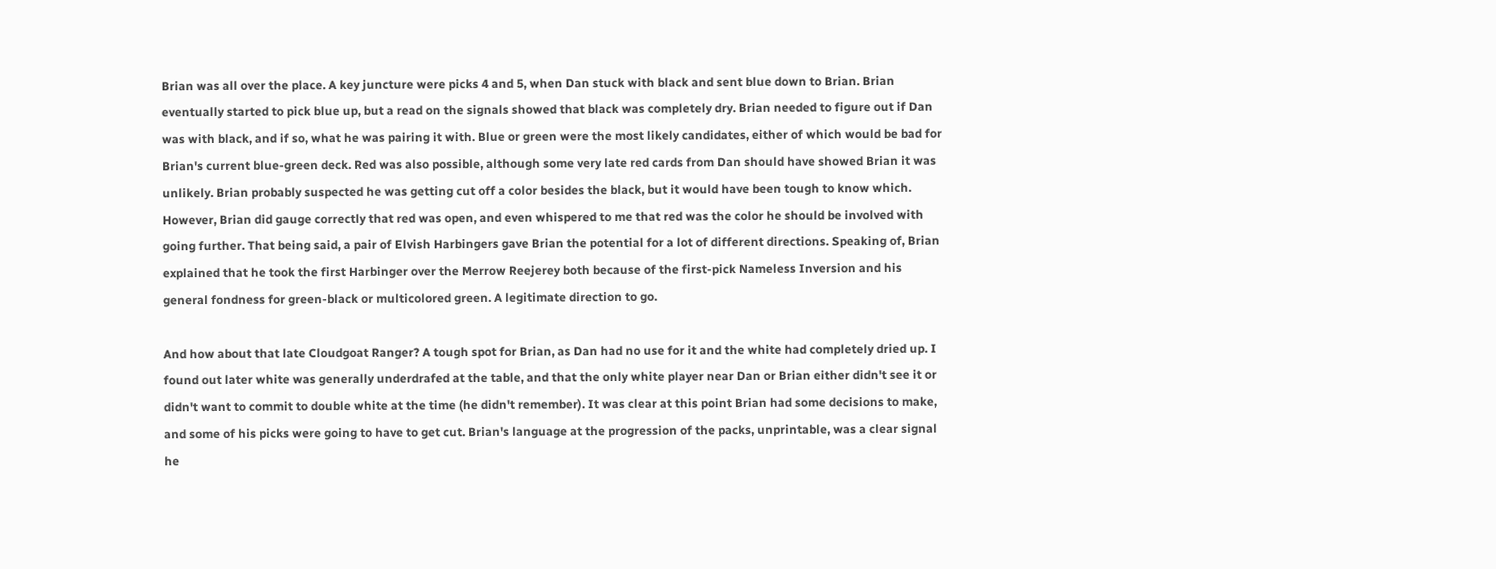Brian was all over the place. A key juncture were picks 4 and 5, when Dan stuck with black and sent blue down to Brian. Brian eventually started to pick blue up, but a read on the signals showed that black was completely dry. Brian needed to figure out if Dan was with black, and if so, what he was pairing it with. Blue or green were the most likely candidates, either of which would be bad for Brian's current blue-green deck. Red was also possible, although some very late red cards from Dan should have showed Brian it was unlikely. Brian probably suspected he was getting cut off a color besides the black, but it would have been tough to know which. However, Brian did gauge correctly that red was open, and even whispered to me that red was the color he should be involved with going further. That being said, a pair of Elvish Harbingers gave Brian the potential for a lot of different directions. Speaking of, Brian explained that he took the first Harbinger over the Merrow Reejerey both because of the first-pick Nameless Inversion and his general fondness for green-black or multicolored green. A legitimate direction to go.

And how about that late Cloudgoat Ranger? A tough spot for Brian, as Dan had no use for it and the white had completely dried up. I found out later white was generally underdrafed at the table, and that the only white player near Dan or Brian either didn't see it or didn't want to commit to double white at the time (he didn't remember). It was clear at this point Brian had some decisions to make, and some of his picks were going to have to get cut. Brian's language at the progression of the packs, unprintable, was a clear signal he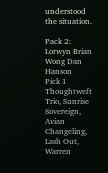understood the situation.

Pack 2: Lorwyn Brian Wong Dan Hanson
Pick 1 Thoughtweft Trio, Sunrise Sovereign, Avian Changeling, Lash Out, Warren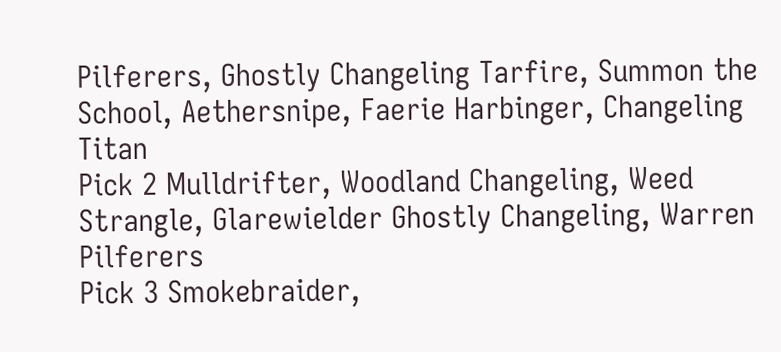Pilferers, Ghostly Changeling Tarfire, Summon the School, Aethersnipe, Faerie Harbinger, Changeling Titan
Pick 2 Mulldrifter, Woodland Changeling, Weed Strangle, Glarewielder Ghostly Changeling, Warren Pilferers
Pick 3 Smokebraider,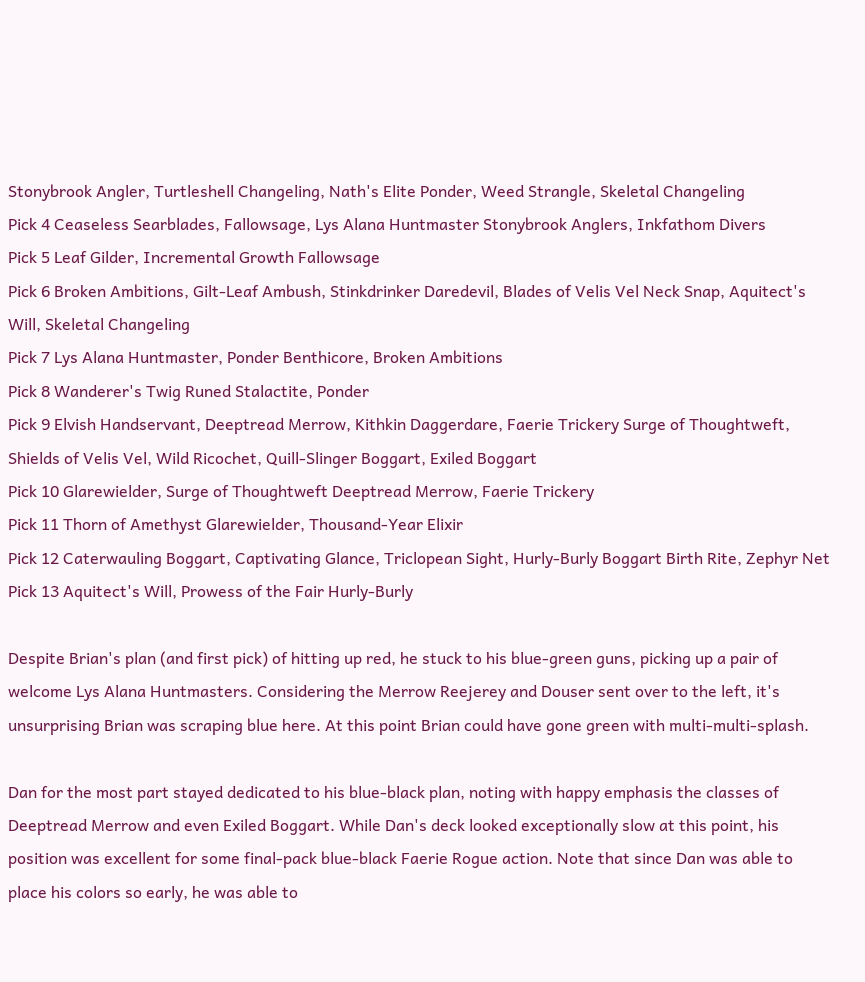Stonybrook Angler, Turtleshell Changeling, Nath's Elite Ponder, Weed Strangle, Skeletal Changeling
Pick 4 Ceaseless Searblades, Fallowsage, Lys Alana Huntmaster Stonybrook Anglers, Inkfathom Divers
Pick 5 Leaf Gilder, Incremental Growth Fallowsage
Pick 6 Broken Ambitions, Gilt-Leaf Ambush, Stinkdrinker Daredevil, Blades of Velis Vel Neck Snap, Aquitect's Will, Skeletal Changeling
Pick 7 Lys Alana Huntmaster, Ponder Benthicore, Broken Ambitions
Pick 8 Wanderer's Twig Runed Stalactite, Ponder
Pick 9 Elvish Handservant, Deeptread Merrow, Kithkin Daggerdare, Faerie Trickery Surge of Thoughtweft, Shields of Velis Vel, Wild Ricochet, Quill-Slinger Boggart, Exiled Boggart
Pick 10 Glarewielder, Surge of Thoughtweft Deeptread Merrow, Faerie Trickery
Pick 11 Thorn of Amethyst Glarewielder, Thousand-Year Elixir
Pick 12 Caterwauling Boggart, Captivating Glance, Triclopean Sight, Hurly-Burly Boggart Birth Rite, Zephyr Net
Pick 13 Aquitect's Will, Prowess of the Fair Hurly-Burly

Despite Brian's plan (and first pick) of hitting up red, he stuck to his blue-green guns, picking up a pair of welcome Lys Alana Huntmasters. Considering the Merrow Reejerey and Douser sent over to the left, it's unsurprising Brian was scraping blue here. At this point Brian could have gone green with multi-multi-splash.

Dan for the most part stayed dedicated to his blue-black plan, noting with happy emphasis the classes of Deeptread Merrow and even Exiled Boggart. While Dan's deck looked exceptionally slow at this point, his position was excellent for some final-pack blue-black Faerie Rogue action. Note that since Dan was able to place his colors so early, he was able to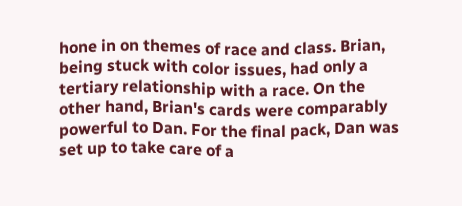hone in on themes of race and class. Brian, being stuck with color issues, had only a tertiary relationship with a race. On the other hand, Brian's cards were comparably powerful to Dan. For the final pack, Dan was set up to take care of a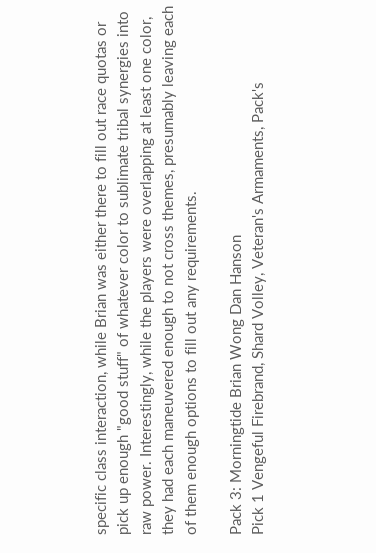specific class interaction, while Brian was either there to fill out race quotas or pick up enough "good stuff" of whatever color to sublimate tribal synergies into raw power. Interestingly, while the players were overlapping at least one color, they had each maneuvered enough to not cross themes, presumably leaving each of them enough options to fill out any requirements.

Pack 3: Morningtide Brian Wong Dan Hanson
Pick 1 Vengeful Firebrand, Shard Volley, Veteran's Armaments, Pack's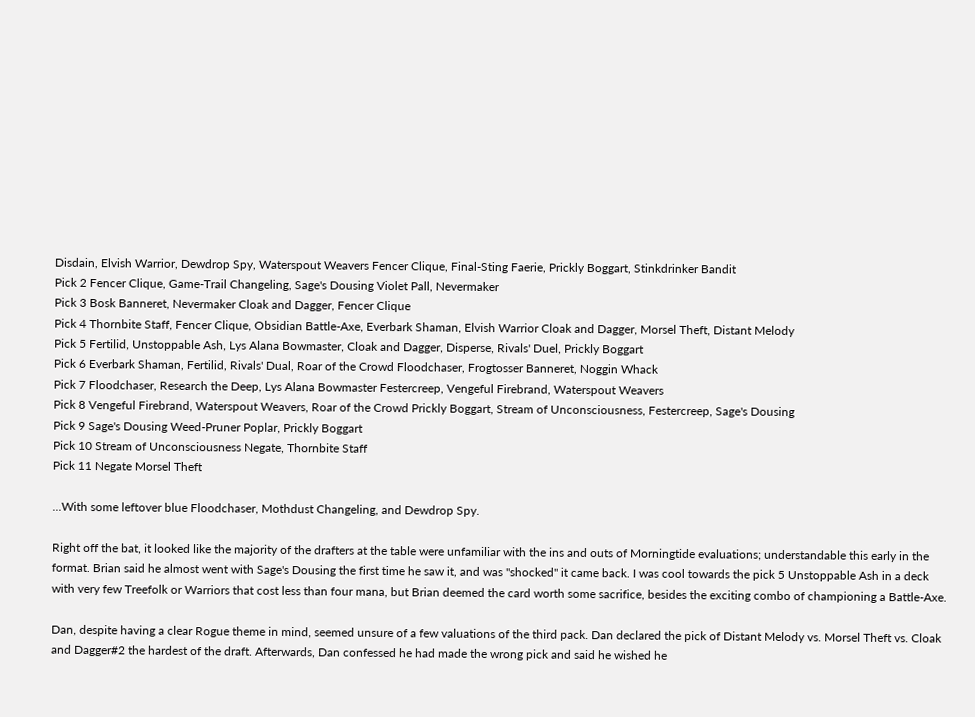Disdain, Elvish Warrior, Dewdrop Spy, Waterspout Weavers Fencer Clique, Final-Sting Faerie, Prickly Boggart, Stinkdrinker Bandit
Pick 2 Fencer Clique, Game-Trail Changeling, Sage's Dousing Violet Pall, Nevermaker
Pick 3 Bosk Banneret, Nevermaker Cloak and Dagger, Fencer Clique
Pick 4 Thornbite Staff, Fencer Clique, Obsidian Battle-Axe, Everbark Shaman, Elvish Warrior Cloak and Dagger, Morsel Theft, Distant Melody
Pick 5 Fertilid, Unstoppable Ash, Lys Alana Bowmaster, Cloak and Dagger, Disperse, Rivals' Duel, Prickly Boggart
Pick 6 Everbark Shaman, Fertilid, Rivals' Dual, Roar of the Crowd Floodchaser, Frogtosser Banneret, Noggin Whack
Pick 7 Floodchaser, Research the Deep, Lys Alana Bowmaster Festercreep, Vengeful Firebrand, Waterspout Weavers
Pick 8 Vengeful Firebrand, Waterspout Weavers, Roar of the Crowd Prickly Boggart, Stream of Unconsciousness, Festercreep, Sage's Dousing
Pick 9 Sage's Dousing Weed-Pruner Poplar, Prickly Boggart
Pick 10 Stream of Unconsciousness Negate, Thornbite Staff
Pick 11 Negate Morsel Theft

...With some leftover blue Floodchaser, Mothdust Changeling, and Dewdrop Spy.

Right off the bat, it looked like the majority of the drafters at the table were unfamiliar with the ins and outs of Morningtide evaluations; understandable this early in the format. Brian said he almost went with Sage's Dousing the first time he saw it, and was "shocked" it came back. I was cool towards the pick 5 Unstoppable Ash in a deck with very few Treefolk or Warriors that cost less than four mana, but Brian deemed the card worth some sacrifice, besides the exciting combo of championing a Battle-Axe.

Dan, despite having a clear Rogue theme in mind, seemed unsure of a few valuations of the third pack. Dan declared the pick of Distant Melody vs. Morsel Theft vs. Cloak and Dagger#2 the hardest of the draft. Afterwards, Dan confessed he had made the wrong pick and said he wished he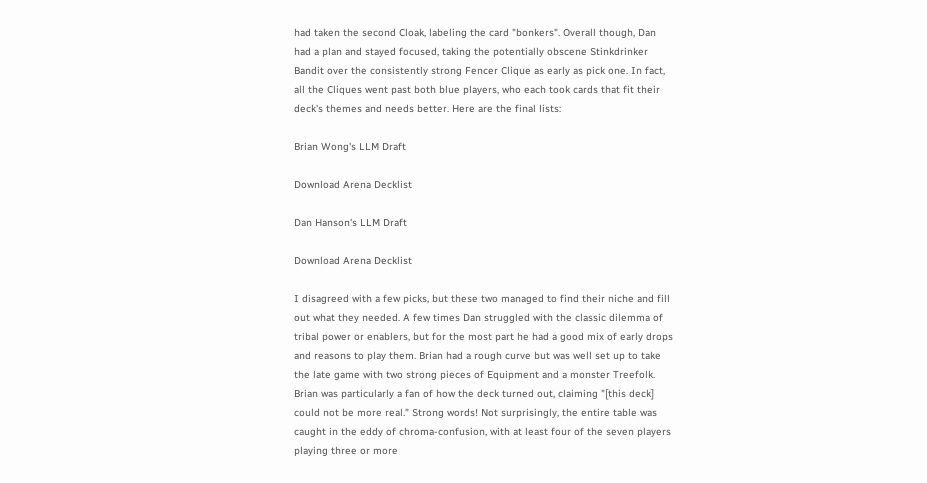had taken the second Cloak, labeling the card "bonkers". Overall though, Dan had a plan and stayed focused, taking the potentially obscene Stinkdrinker Bandit over the consistently strong Fencer Clique as early as pick one. In fact, all the Cliques went past both blue players, who each took cards that fit their deck's themes and needs better. Here are the final lists:

Brian Wong's LLM Draft

Download Arena Decklist

Dan Hanson's LLM Draft

Download Arena Decklist

I disagreed with a few picks, but these two managed to find their niche and fill out what they needed. A few times Dan struggled with the classic dilemma of tribal power or enablers, but for the most part he had a good mix of early drops and reasons to play them. Brian had a rough curve but was well set up to take the late game with two strong pieces of Equipment and a monster Treefolk. Brian was particularly a fan of how the deck turned out, claiming "[this deck] could not be more real." Strong words! Not surprisingly, the entire table was caught in the eddy of chroma-confusion, with at least four of the seven players playing three or more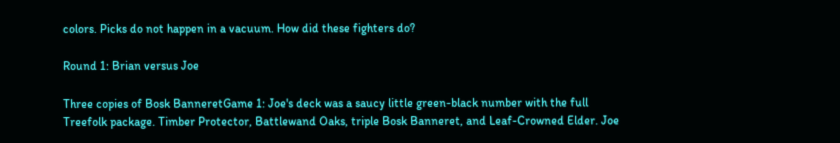colors. Picks do not happen in a vacuum. How did these fighters do?

Round 1: Brian versus Joe

Three copies of Bosk BanneretGame 1: Joe's deck was a saucy little green-black number with the full Treefolk package. Timber Protector, Battlewand Oaks, triple Bosk Banneret, and Leaf-Crowned Elder. Joe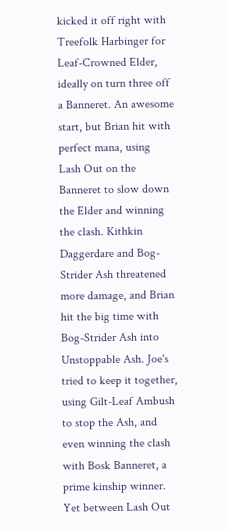kicked it off right with Treefolk Harbinger for Leaf-Crowned Elder, ideally on turn three off a Banneret. An awesome start, but Brian hit with perfect mana, using Lash Out on the Banneret to slow down the Elder and winning the clash. Kithkin Daggerdare and Bog-Strider Ash threatened more damage, and Brian hit the big time with Bog-Strider Ash into Unstoppable Ash. Joe's tried to keep it together, using Gilt-Leaf Ambush to stop the Ash, and even winning the clash with Bosk Banneret, a prime kinship winner. Yet between Lash Out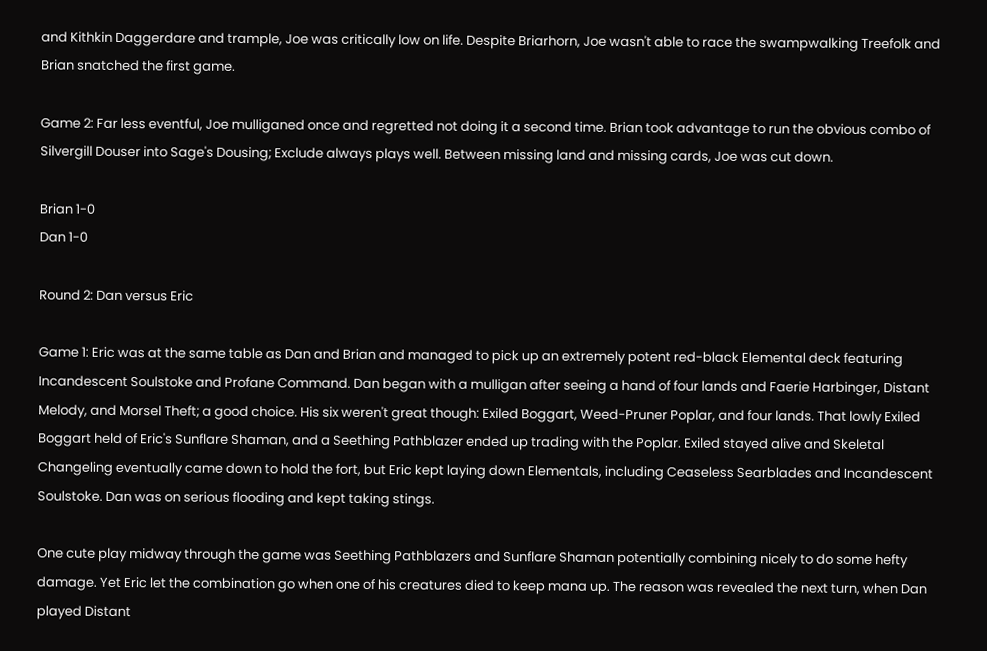and Kithkin Daggerdare and trample, Joe was critically low on life. Despite Briarhorn, Joe wasn't able to race the swampwalking Treefolk and Brian snatched the first game.

Game 2: Far less eventful, Joe mulliganed once and regretted not doing it a second time. Brian took advantage to run the obvious combo of Silvergill Douser into Sage's Dousing; Exclude always plays well. Between missing land and missing cards, Joe was cut down.

Brian 1-0
Dan 1-0

Round 2: Dan versus Eric

Game 1: Eric was at the same table as Dan and Brian and managed to pick up an extremely potent red-black Elemental deck featuring Incandescent Soulstoke and Profane Command. Dan began with a mulligan after seeing a hand of four lands and Faerie Harbinger, Distant Melody, and Morsel Theft; a good choice. His six weren't great though: Exiled Boggart, Weed-Pruner Poplar, and four lands. That lowly Exiled Boggart held of Eric's Sunflare Shaman, and a Seething Pathblazer ended up trading with the Poplar. Exiled stayed alive and Skeletal Changeling eventually came down to hold the fort, but Eric kept laying down Elementals, including Ceaseless Searblades and Incandescent Soulstoke. Dan was on serious flooding and kept taking stings.

One cute play midway through the game was Seething Pathblazers and Sunflare Shaman potentially combining nicely to do some hefty damage. Yet Eric let the combination go when one of his creatures died to keep mana up. The reason was revealed the next turn, when Dan played Distant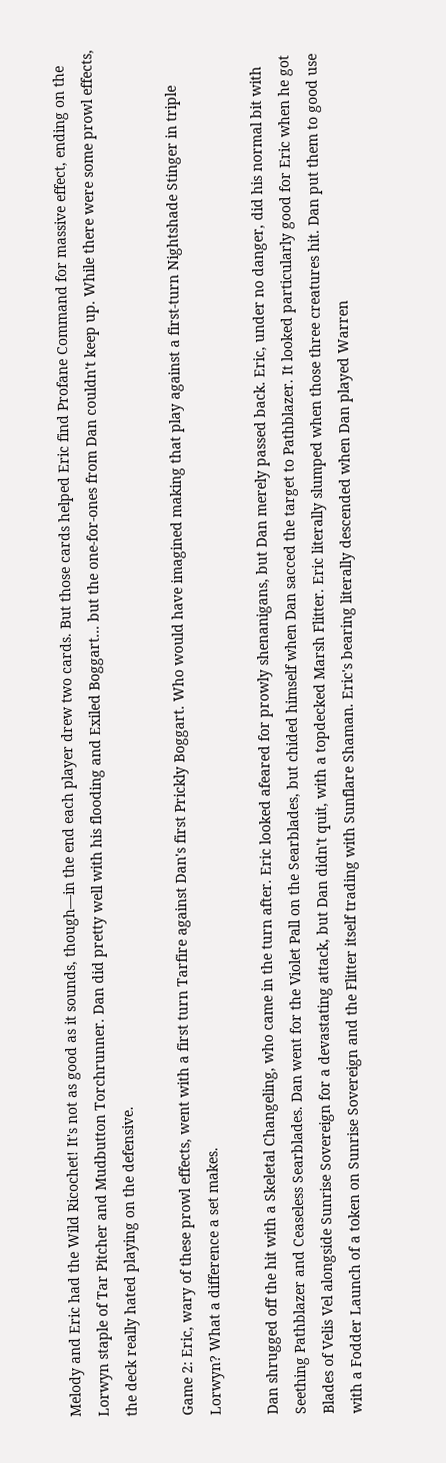Melody and Eric had the Wild Ricochet! It's not as good as it sounds, though—in the end each player drew two cards. But those cards helped Eric find Profane Command for massive effect, ending on the Lorwyn staple of Tar Pitcher and Mudbutton Torchrunner. Dan did pretty well with his flooding and Exiled Boggart... but the one-for-ones from Dan couldn't keep up. While there were some prowl effects, the deck really hated playing on the defensive.

Game 2: Eric, wary of these prowl effects, went with a first turn Tarfire against Dan's first Prickly Boggart. Who would have imagined making that play against a first-turn Nightshade Stinger in triple Lorwyn? What a difference a set makes.

Dan shrugged off the hit with a Skeletal Changeling, who came in the turn after. Eric looked afeared for prowly shenanigans, but Dan merely passed back. Eric, under no danger, did his normal bit with Seething Pathblazer and Ceaseless Searblades. Dan went for the Violet Pall on the Searblades, but chided himself when Dan sacced the target to Pathblazer. It looked particularly good for Eric when he got Blades of Velis Vel alongside Sunrise Sovereign for a devastating attack, but Dan didn't quit, with a topdecked Marsh Flitter. Eric literally slumped when those three creatures hit. Dan put them to good use with a Fodder Launch of a token on Sunrise Sovereign and the Flitter itself trading with Sunflare Shaman. Eric's bearing literally descended when Dan played Warren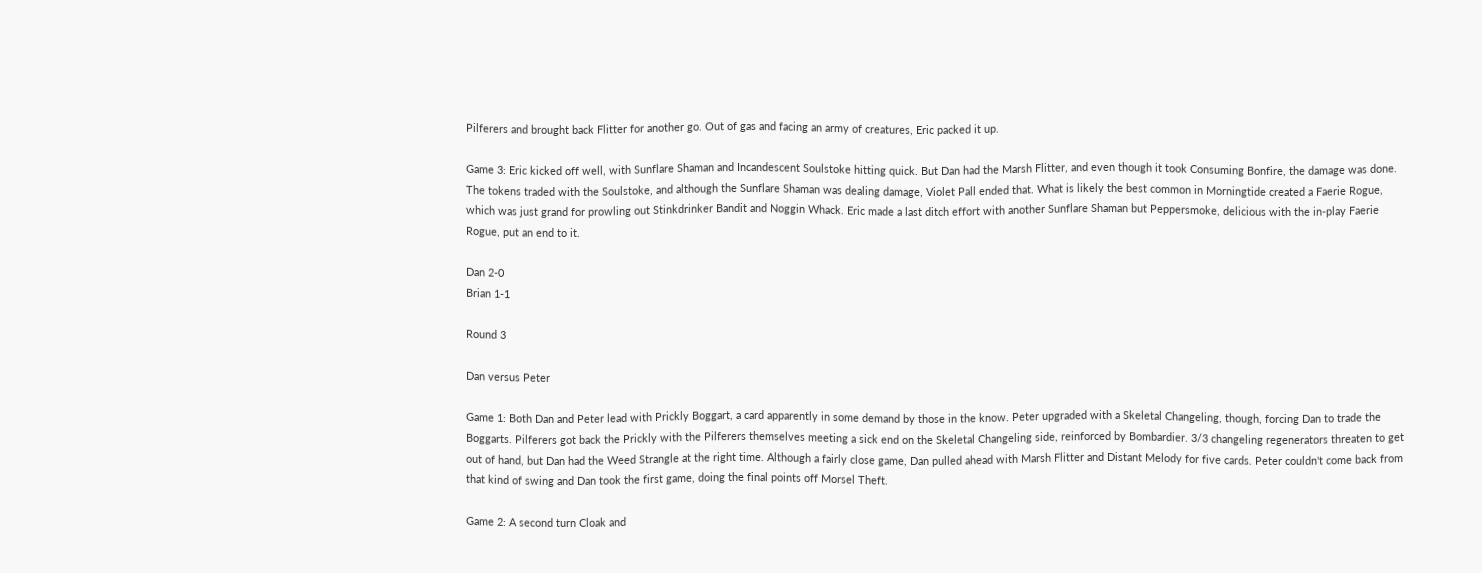Pilferers and brought back Flitter for another go. Out of gas and facing an army of creatures, Eric packed it up.

Game 3: Eric kicked off well, with Sunflare Shaman and Incandescent Soulstoke hitting quick. But Dan had the Marsh Flitter, and even though it took Consuming Bonfire, the damage was done. The tokens traded with the Soulstoke, and although the Sunflare Shaman was dealing damage, Violet Pall ended that. What is likely the best common in Morningtide created a Faerie Rogue, which was just grand for prowling out Stinkdrinker Bandit and Noggin Whack. Eric made a last ditch effort with another Sunflare Shaman but Peppersmoke, delicious with the in-play Faerie Rogue, put an end to it.

Dan 2-0
Brian 1-1

Round 3

Dan versus Peter

Game 1: Both Dan and Peter lead with Prickly Boggart, a card apparently in some demand by those in the know. Peter upgraded with a Skeletal Changeling, though, forcing Dan to trade the Boggarts. Pilferers got back the Prickly with the Pilferers themselves meeting a sick end on the Skeletal Changeling side, reinforced by Bombardier. 3/3 changeling regenerators threaten to get out of hand, but Dan had the Weed Strangle at the right time. Although a fairly close game, Dan pulled ahead with Marsh Flitter and Distant Melody for five cards. Peter couldn't come back from that kind of swing and Dan took the first game, doing the final points off Morsel Theft.

Game 2: A second turn Cloak and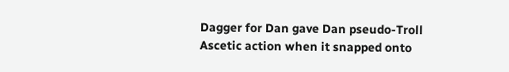Dagger for Dan gave Dan pseudo-Troll Ascetic action when it snapped onto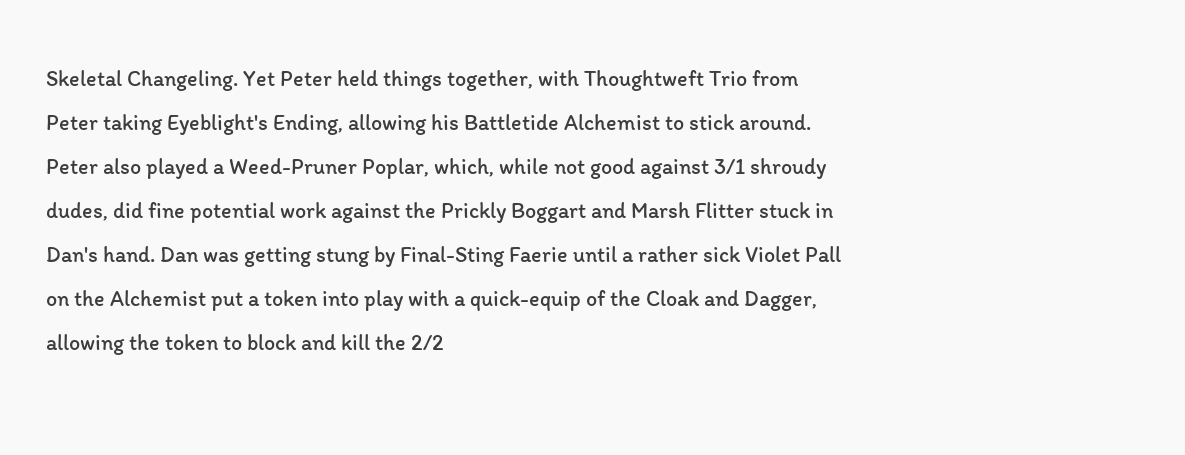Skeletal Changeling. Yet Peter held things together, with Thoughtweft Trio from Peter taking Eyeblight's Ending, allowing his Battletide Alchemist to stick around. Peter also played a Weed-Pruner Poplar, which, while not good against 3/1 shroudy dudes, did fine potential work against the Prickly Boggart and Marsh Flitter stuck in Dan's hand. Dan was getting stung by Final-Sting Faerie until a rather sick Violet Pall on the Alchemist put a token into play with a quick-equip of the Cloak and Dagger, allowing the token to block and kill the 2/2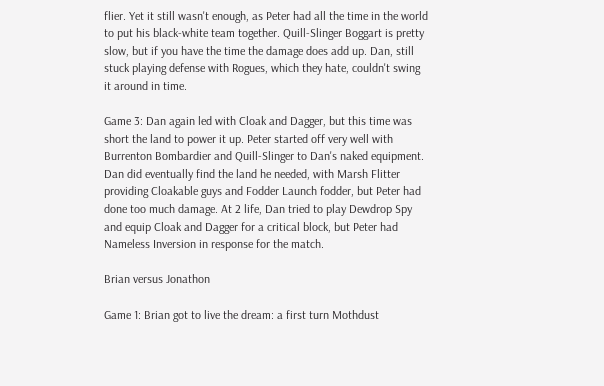flier. Yet it still wasn't enough, as Peter had all the time in the world to put his black-white team together. Quill-Slinger Boggart is pretty slow, but if you have the time the damage does add up. Dan, still stuck playing defense with Rogues, which they hate, couldn't swing it around in time.

Game 3: Dan again led with Cloak and Dagger, but this time was short the land to power it up. Peter started off very well with Burrenton Bombardier and Quill-Slinger to Dan's naked equipment. Dan did eventually find the land he needed, with Marsh Flitter providing Cloakable guys and Fodder Launch fodder, but Peter had done too much damage. At 2 life, Dan tried to play Dewdrop Spy and equip Cloak and Dagger for a critical block, but Peter had Nameless Inversion in response for the match.

Brian versus Jonathon

Game 1: Brian got to live the dream: a first turn Mothdust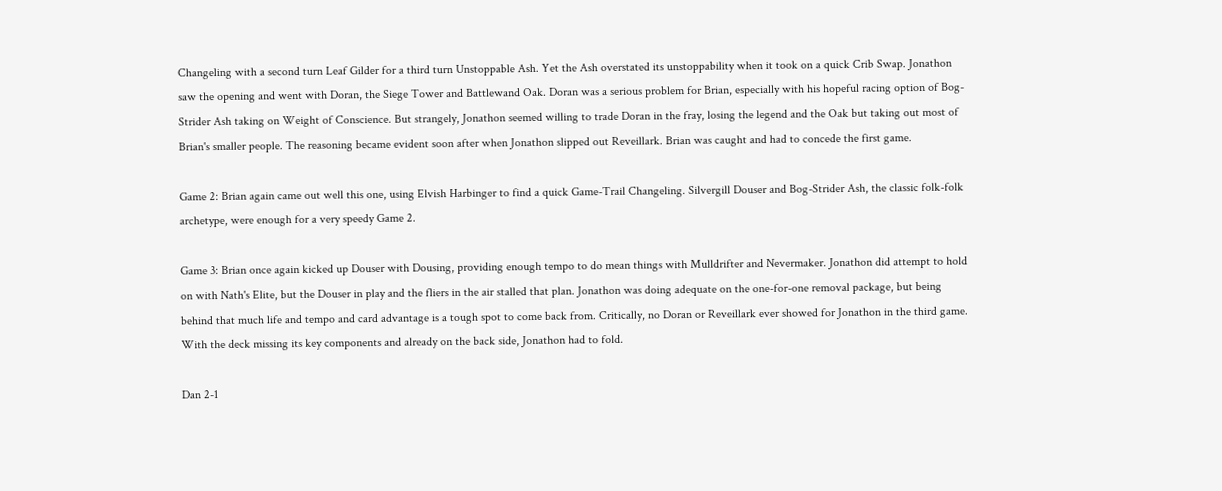Changeling with a second turn Leaf Gilder for a third turn Unstoppable Ash. Yet the Ash overstated its unstoppability when it took on a quick Crib Swap. Jonathon saw the opening and went with Doran, the Siege Tower and Battlewand Oak. Doran was a serious problem for Brian, especially with his hopeful racing option of Bog-Strider Ash taking on Weight of Conscience. But strangely, Jonathon seemed willing to trade Doran in the fray, losing the legend and the Oak but taking out most of Brian's smaller people. The reasoning became evident soon after when Jonathon slipped out Reveillark. Brian was caught and had to concede the first game.

Game 2: Brian again came out well this one, using Elvish Harbinger to find a quick Game-Trail Changeling. Silvergill Douser and Bog-Strider Ash, the classic folk-folk archetype, were enough for a very speedy Game 2.

Game 3: Brian once again kicked up Douser with Dousing, providing enough tempo to do mean things with Mulldrifter and Nevermaker. Jonathon did attempt to hold on with Nath's Elite, but the Douser in play and the fliers in the air stalled that plan. Jonathon was doing adequate on the one-for-one removal package, but being behind that much life and tempo and card advantage is a tough spot to come back from. Critically, no Doran or Reveillark ever showed for Jonathon in the third game. With the deck missing its key components and already on the back side, Jonathon had to fold.

Dan 2-1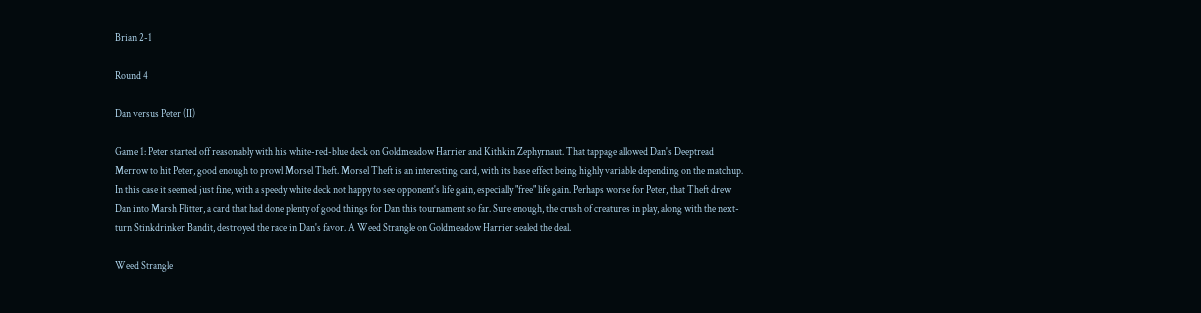Brian 2-1

Round 4

Dan versus Peter (II)

Game 1: Peter started off reasonably with his white-red-blue deck on Goldmeadow Harrier and Kithkin Zephyrnaut. That tappage allowed Dan's Deeptread Merrow to hit Peter, good enough to prowl Morsel Theft. Morsel Theft is an interesting card, with its base effect being highly variable depending on the matchup. In this case it seemed just fine, with a speedy white deck not happy to see opponent's life gain, especially "free" life gain. Perhaps worse for Peter, that Theft drew Dan into Marsh Flitter, a card that had done plenty of good things for Dan this tournament so far. Sure enough, the crush of creatures in play, along with the next-turn Stinkdrinker Bandit, destroyed the race in Dan's favor. A Weed Strangle on Goldmeadow Harrier sealed the deal.

Weed Strangle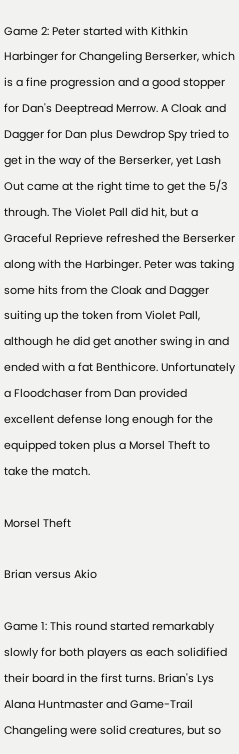Game 2: Peter started with Kithkin Harbinger for Changeling Berserker, which is a fine progression and a good stopper for Dan's Deeptread Merrow. A Cloak and Dagger for Dan plus Dewdrop Spy tried to get in the way of the Berserker, yet Lash Out came at the right time to get the 5/3 through. The Violet Pall did hit, but a Graceful Reprieve refreshed the Berserker along with the Harbinger. Peter was taking some hits from the Cloak and Dagger suiting up the token from Violet Pall, although he did get another swing in and ended with a fat Benthicore. Unfortunately a Floodchaser from Dan provided excellent defense long enough for the equipped token plus a Morsel Theft to take the match.

Morsel Theft

Brian versus Akio

Game 1: This round started remarkably slowly for both players as each solidified their board in the first turns. Brian's Lys Alana Huntmaster and Game-Trail Changeling were solid creatures, but so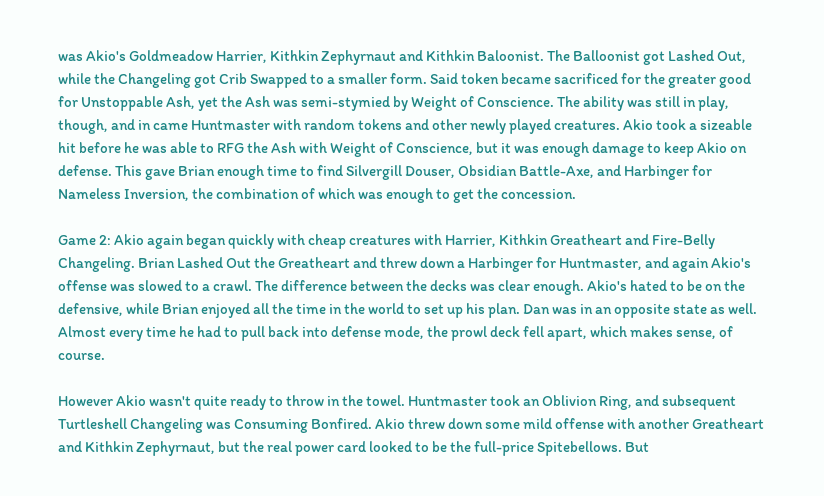was Akio's Goldmeadow Harrier, Kithkin Zephyrnaut and Kithkin Baloonist. The Balloonist got Lashed Out, while the Changeling got Crib Swapped to a smaller form. Said token became sacrificed for the greater good for Unstoppable Ash, yet the Ash was semi-stymied by Weight of Conscience. The ability was still in play, though, and in came Huntmaster with random tokens and other newly played creatures. Akio took a sizeable hit before he was able to RFG the Ash with Weight of Conscience, but it was enough damage to keep Akio on defense. This gave Brian enough time to find Silvergill Douser, Obsidian Battle-Axe, and Harbinger for Nameless Inversion, the combination of which was enough to get the concession.

Game 2: Akio again began quickly with cheap creatures with Harrier, Kithkin Greatheart and Fire-Belly Changeling. Brian Lashed Out the Greatheart and threw down a Harbinger for Huntmaster, and again Akio's offense was slowed to a crawl. The difference between the decks was clear enough. Akio's hated to be on the defensive, while Brian enjoyed all the time in the world to set up his plan. Dan was in an opposite state as well. Almost every time he had to pull back into defense mode, the prowl deck fell apart, which makes sense, of course.

However Akio wasn't quite ready to throw in the towel. Huntmaster took an Oblivion Ring, and subsequent Turtleshell Changeling was Consuming Bonfired. Akio threw down some mild offense with another Greatheart and Kithkin Zephyrnaut, but the real power card looked to be the full-price Spitebellows. But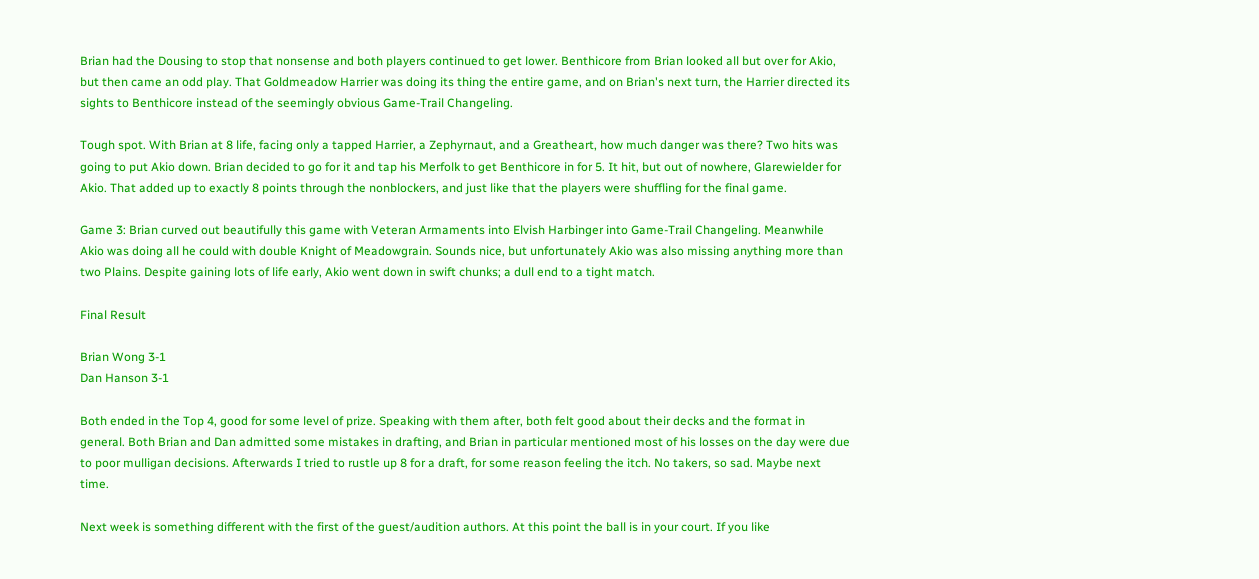Brian had the Dousing to stop that nonsense and both players continued to get lower. Benthicore from Brian looked all but over for Akio, but then came an odd play. That Goldmeadow Harrier was doing its thing the entire game, and on Brian's next turn, the Harrier directed its sights to Benthicore instead of the seemingly obvious Game-Trail Changeling.

Tough spot. With Brian at 8 life, facing only a tapped Harrier, a Zephyrnaut, and a Greatheart, how much danger was there? Two hits was going to put Akio down. Brian decided to go for it and tap his Merfolk to get Benthicore in for 5. It hit, but out of nowhere, Glarewielder for Akio. That added up to exactly 8 points through the nonblockers, and just like that the players were shuffling for the final game.

Game 3: Brian curved out beautifully this game with Veteran Armaments into Elvish Harbinger into Game-Trail Changeling. Meanwhile Akio was doing all he could with double Knight of Meadowgrain. Sounds nice, but unfortunately Akio was also missing anything more than two Plains. Despite gaining lots of life early, Akio went down in swift chunks; a dull end to a tight match.

Final Result

Brian Wong 3-1
Dan Hanson 3-1

Both ended in the Top 4, good for some level of prize. Speaking with them after, both felt good about their decks and the format in general. Both Brian and Dan admitted some mistakes in drafting, and Brian in particular mentioned most of his losses on the day were due to poor mulligan decisions. Afterwards I tried to rustle up 8 for a draft, for some reason feeling the itch. No takers, so sad. Maybe next time.

Next week is something different with the first of the guest/audition authors. At this point the ball is in your court. If you like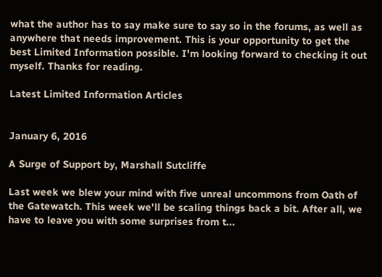what the author has to say make sure to say so in the forums, as well as anywhere that needs improvement. This is your opportunity to get the best Limited Information possible. I'm looking forward to checking it out myself. Thanks for reading.

Latest Limited Information Articles


January 6, 2016

A Surge of Support by, Marshall Sutcliffe

Last week we blew your mind with five unreal uncommons from Oath of the Gatewatch. This week we'll be scaling things back a bit. After all, we have to leave you with some surprises from t...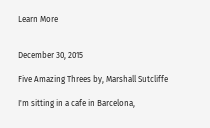Learn More


December 30, 2015

Five Amazing Threes by, Marshall Sutcliffe

I'm sitting in a cafe in Barcelona,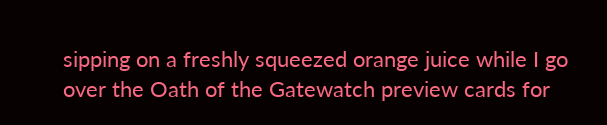sipping on a freshly squeezed orange juice while I go over the Oath of the Gatewatch preview cards for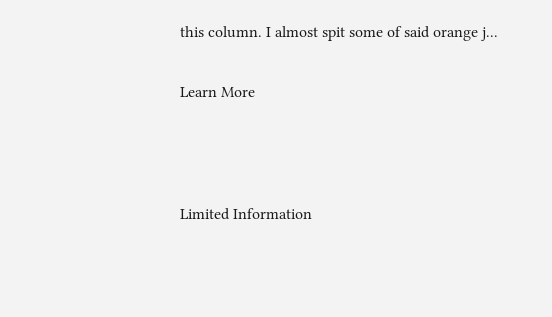this column. I almost spit some of said orange j...

Learn More



Limited Information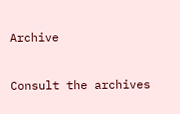Archive

Consult the archives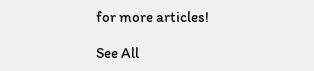for more articles!

See All